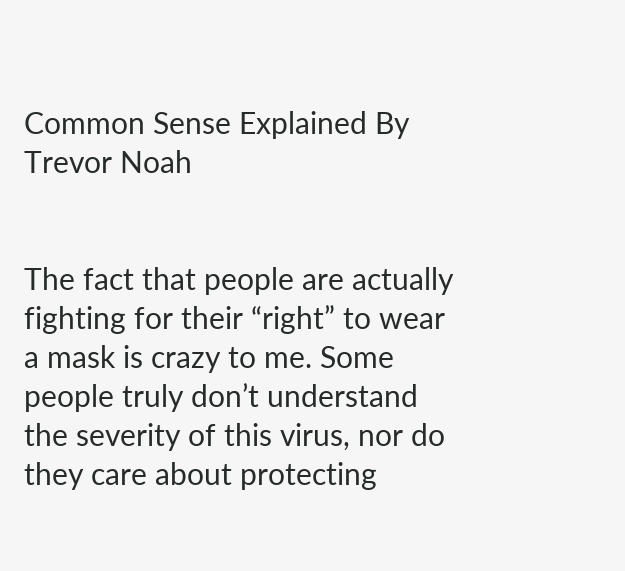Common Sense Explained By Trevor Noah


The fact that people are actually fighting for their “right” to wear a mask is crazy to me. Some people truly don’t understand the severity of this virus, nor do they care about protecting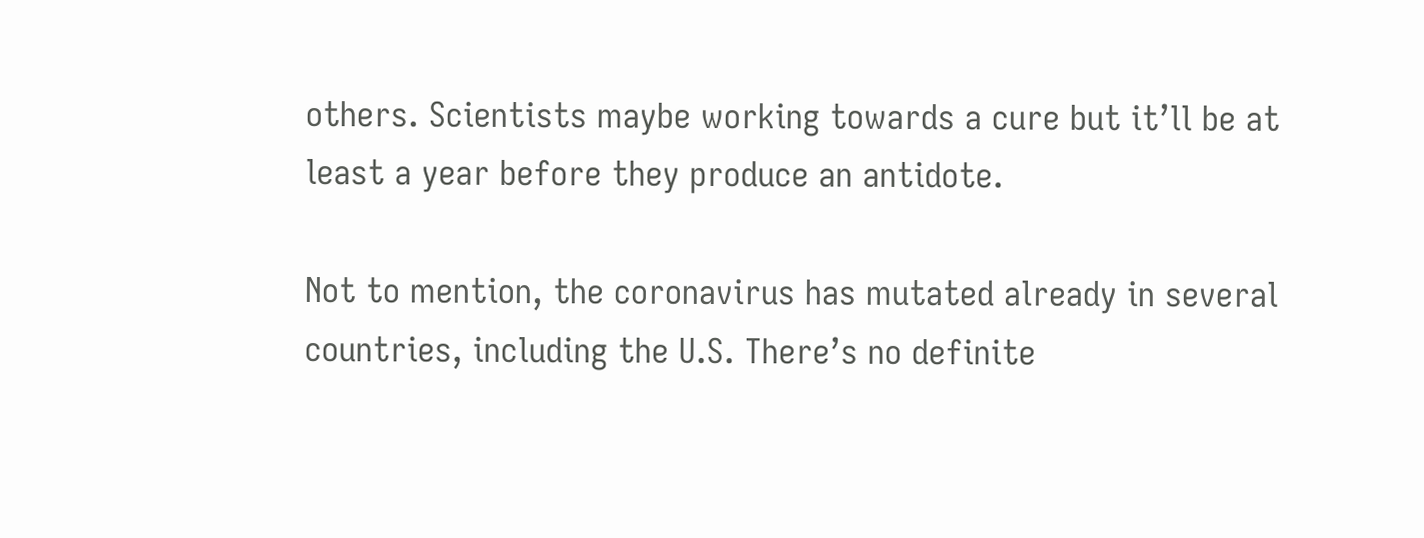others. Scientists maybe working towards a cure but it’ll be at least a year before they produce an antidote.

Not to mention, the coronavirus has mutated already in several countries, including the U.S. There’s no definite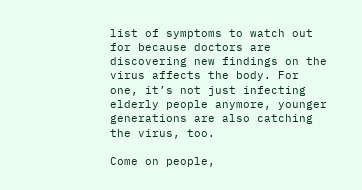list of symptoms to watch out for because doctors are discovering new findings on the virus affects the body. For one, it’s not just infecting elderly people anymore, younger generations are also catching the virus, too.

Come on people,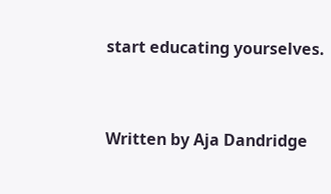start educating yourselves.


Written by Aja Dandridge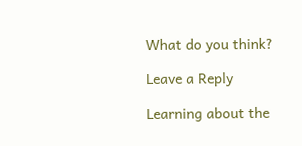What do you think?

Leave a Reply

Learning about the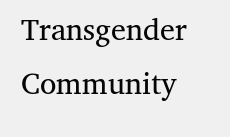Transgender Community